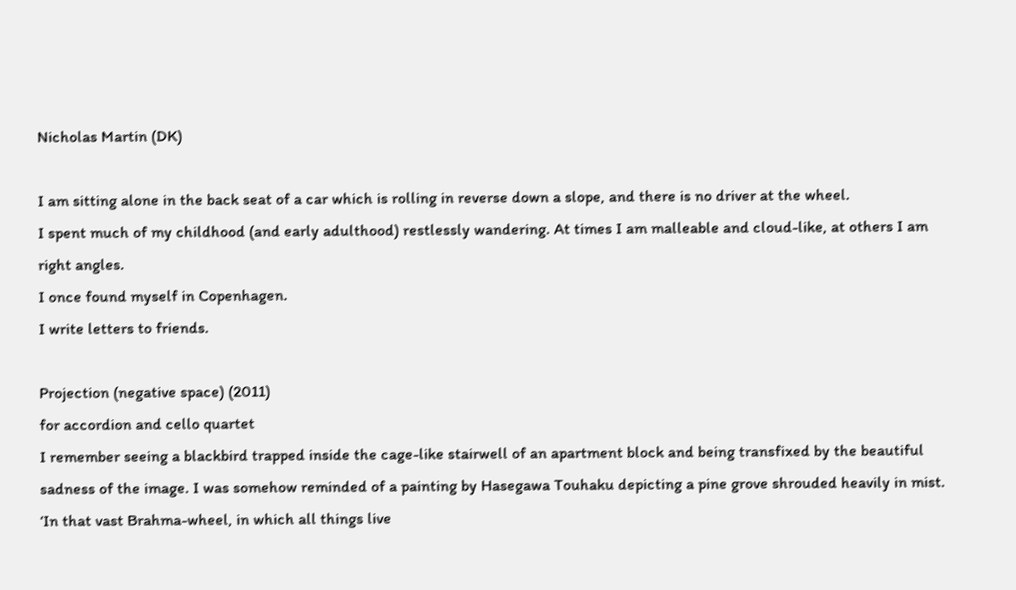Nicholas Martin (DK)

I am sitting alone in the back seat of a car which is rolling in reverse down a slope, and there is no driver at the wheel.
I spent much of my childhood (and early adulthood) restlessly wandering. At times I am malleable and cloud-like, at others I am right angles.
I once found myself in Copenhagen.
I write letters to friends.

Projection (negative space) (2011)
for accordion and cello quartet
I remember seeing a blackbird trapped inside the cage-like stairwell of an apartment block and being transfixed by the beautiful sadness of the image. I was somehow reminded of a painting by Hasegawa Touhaku depicting a pine grove shrouded heavily in mist.
‘In that vast Brahma-wheel, in which all things live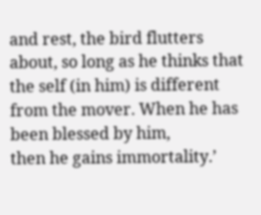and rest, the bird flutters about, so long as he thinks that the self (in him) is different from the mover. When he has been blessed by him,
then he gains immortality.’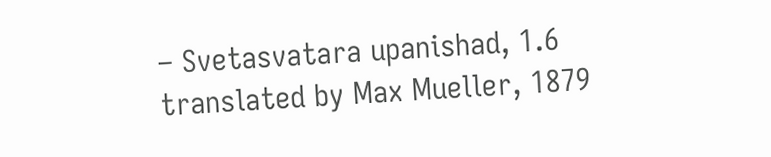– Svetasvatara upanishad, 1.6 translated by Max Mueller, 1879